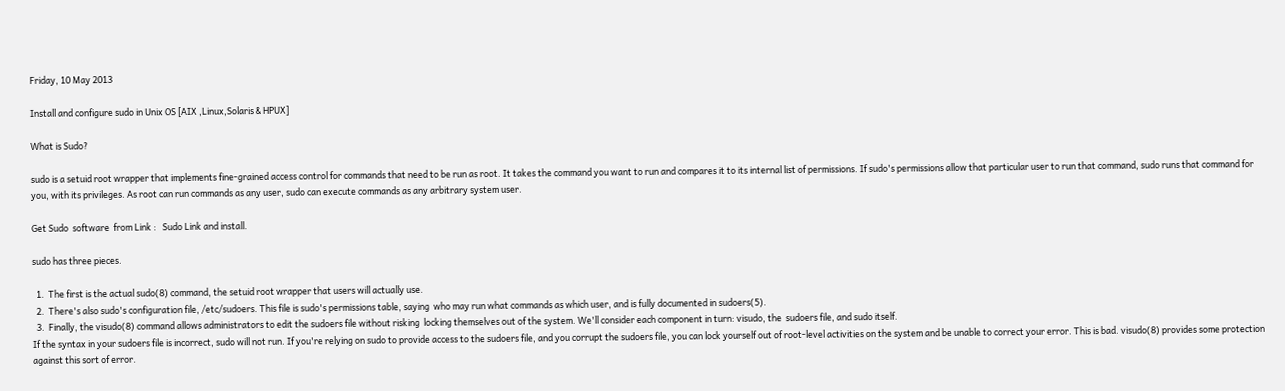Friday, 10 May 2013

Install and configure sudo in Unix OS [AIX ,Linux,Solaris & HPUX]

What is Sudo?

sudo is a setuid root wrapper that implements fine-grained access control for commands that need to be run as root. It takes the command you want to run and compares it to its internal list of permissions. If sudo's permissions allow that particular user to run that command, sudo runs that command for you, with its privileges. As root can run commands as any user, sudo can execute commands as any arbitrary system user.

Get Sudo  software  from Link :   Sudo Link and install.

sudo has three pieces.

  1.  The first is the actual sudo(8) command, the setuid root wrapper that users will actually use.
  2.  There's also sudo's configuration file, /etc/sudoers. This file is sudo's permissions table, saying  who may run what commands as which user, and is fully documented in sudoers(5).
  3.  Finally, the visudo(8) command allows administrators to edit the sudoers file without risking  locking themselves out of the system. We'll consider each component in turn: visudo, the  sudoers file, and sudo itself.
If the syntax in your sudoers file is incorrect, sudo will not run. If you're relying on sudo to provide access to the sudoers file, and you corrupt the sudoers file, you can lock yourself out of root-level activities on the system and be unable to correct your error. This is bad. visudo(8) provides some protection against this sort of error.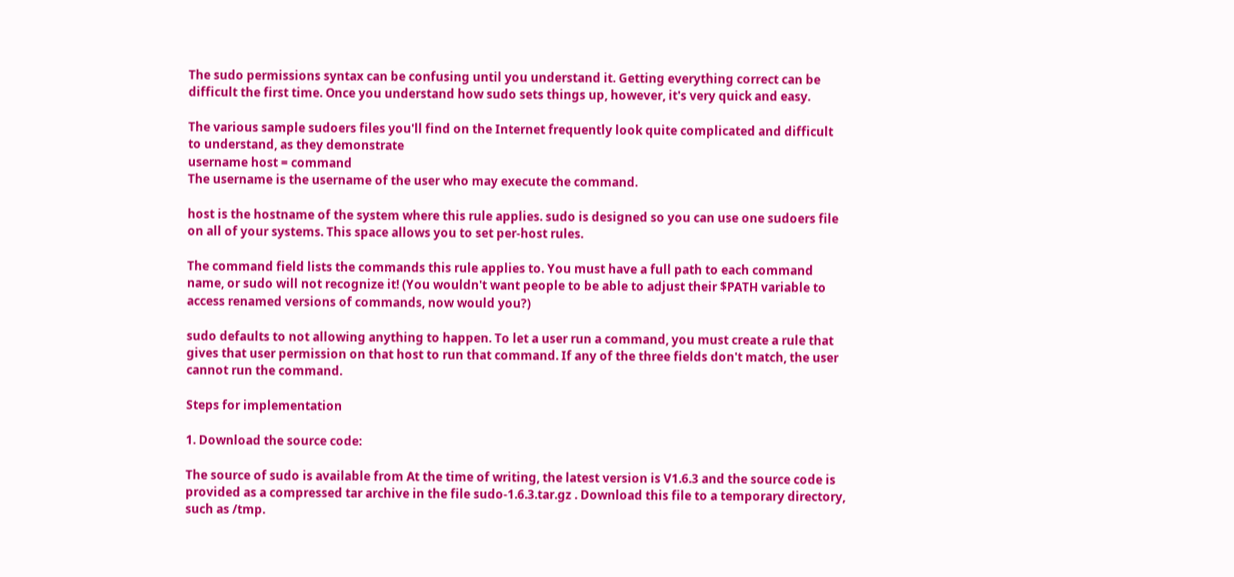The sudo permissions syntax can be confusing until you understand it. Getting everything correct can be difficult the first time. Once you understand how sudo sets things up, however, it's very quick and easy.

The various sample sudoers files you'll find on the Internet frequently look quite complicated and difficult to understand, as they demonstrate
username host = command
The username is the username of the user who may execute the command.

host is the hostname of the system where this rule applies. sudo is designed so you can use one sudoers file on all of your systems. This space allows you to set per-host rules.

The command field lists the commands this rule applies to. You must have a full path to each command name, or sudo will not recognize it! (You wouldn't want people to be able to adjust their $PATH variable to access renamed versions of commands, now would you?)

sudo defaults to not allowing anything to happen. To let a user run a command, you must create a rule that gives that user permission on that host to run that command. If any of the three fields don't match, the user cannot run the command.

Steps for implementation

1. Download the source code:

The source of sudo is available from At the time of writing, the latest version is V1.6.3 and the source code is provided as a compressed tar archive in the file sudo-1.6.3.tar.gz . Download this file to a temporary directory, such as /tmp.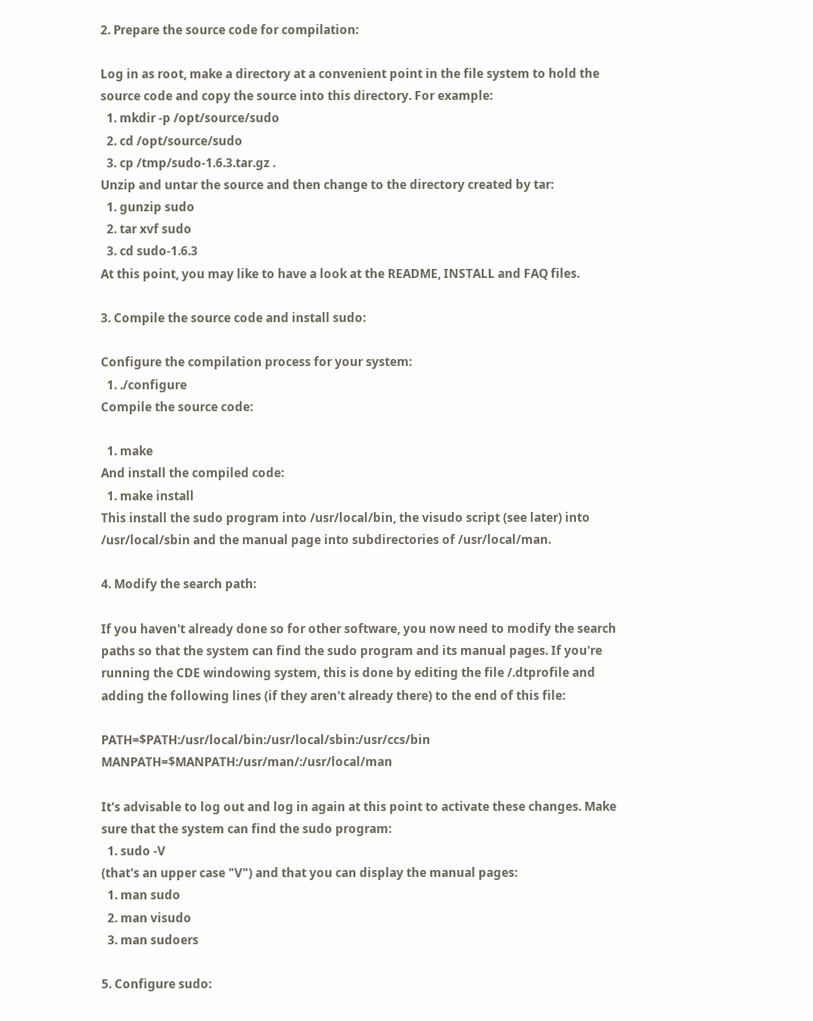2. Prepare the source code for compilation:

Log in as root, make a directory at a convenient point in the file system to hold the source code and copy the source into this directory. For example:
  1. mkdir -p /opt/source/sudo
  2. cd /opt/source/sudo
  3. cp /tmp/sudo-1.6.3.tar.gz .
Unzip and untar the source and then change to the directory created by tar:
  1. gunzip sudo
  2. tar xvf sudo
  3. cd sudo-1.6.3
At this point, you may like to have a look at the README, INSTALL and FAQ files.

3. Compile the source code and install sudo:

Configure the compilation process for your system:
  1. ./configure
Compile the source code:

  1. make
And install the compiled code:
  1. make install
This install the sudo program into /usr/local/bin, the visudo script (see later) into /usr/local/sbin and the manual page into subdirectories of /usr/local/man.

4. Modify the search path:

If you haven't already done so for other software, you now need to modify the search paths so that the system can find the sudo program and its manual pages. If you're running the CDE windowing system, this is done by editing the file /.dtprofile and adding the following lines (if they aren't already there) to the end of this file:

PATH=$PATH:/usr/local/bin:/usr/local/sbin:/usr/ccs/bin MANPATH=$MANPATH:/usr/man/:/usr/local/man

It's advisable to log out and log in again at this point to activate these changes. Make sure that the system can find the sudo program:
  1. sudo -V
(that's an upper case "V") and that you can display the manual pages:
  1. man sudo
  2. man visudo
  3. man sudoers

5. Configure sudo: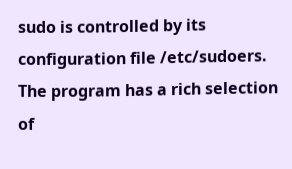sudo is controlled by its configuration file /etc/sudoers. The program has a rich selection of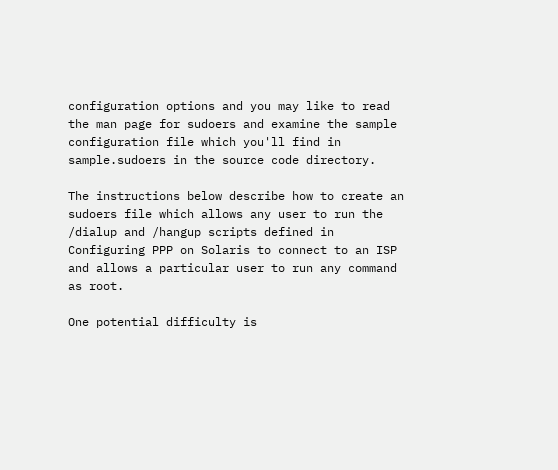configuration options and you may like to read the man page for sudoers and examine the sample configuration file which you'll find in sample.sudoers in the source code directory.

The instructions below describe how to create an sudoers file which allows any user to run the /dialup and /hangup scripts defined in Configuring PPP on Solaris to connect to an ISP and allows a particular user to run any command as root.

One potential difficulty is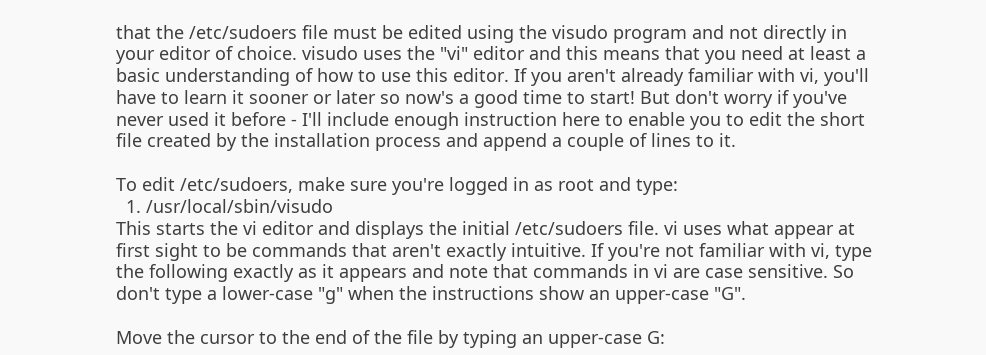that the /etc/sudoers file must be edited using the visudo program and not directly in your editor of choice. visudo uses the "vi" editor and this means that you need at least a basic understanding of how to use this editor. If you aren't already familiar with vi, you'll have to learn it sooner or later so now's a good time to start! But don't worry if you've never used it before - I'll include enough instruction here to enable you to edit the short file created by the installation process and append a couple of lines to it.

To edit /etc/sudoers, make sure you're logged in as root and type:
  1. /usr/local/sbin/visudo
This starts the vi editor and displays the initial /etc/sudoers file. vi uses what appear at first sight to be commands that aren't exactly intuitive. If you're not familiar with vi, type the following exactly as it appears and note that commands in vi are case sensitive. So don't type a lower-case "g" when the instructions show an upper-case "G".

Move the cursor to the end of the file by typing an upper-case G: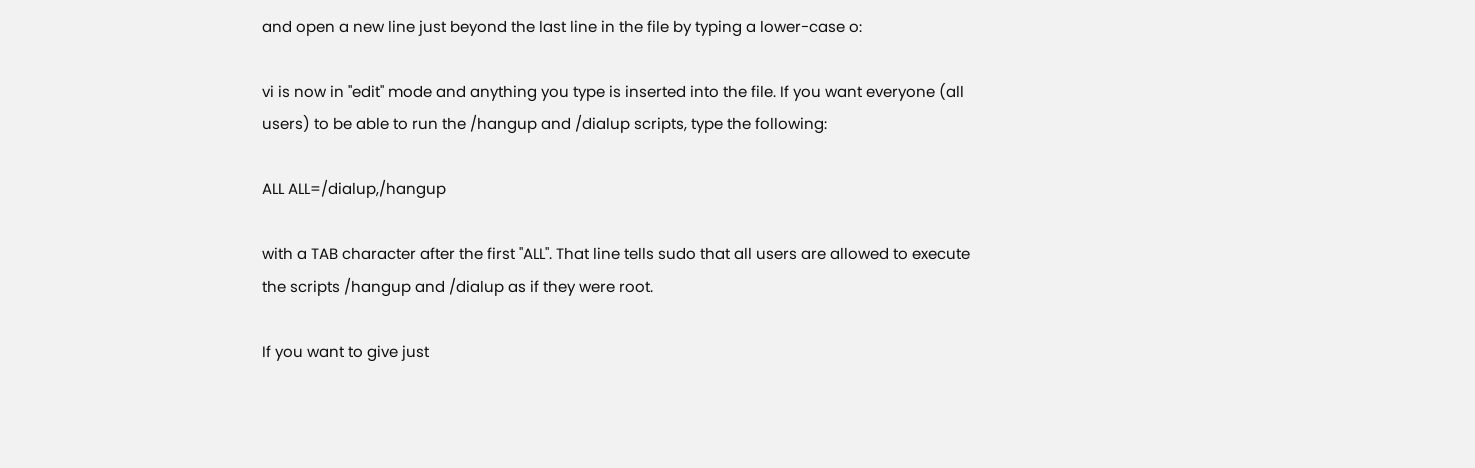and open a new line just beyond the last line in the file by typing a lower-case o:

vi is now in "edit" mode and anything you type is inserted into the file. If you want everyone (all users) to be able to run the /hangup and /dialup scripts, type the following:

ALL ALL=/dialup,/hangup

with a TAB character after the first "ALL". That line tells sudo that all users are allowed to execute the scripts /hangup and /dialup as if they were root.

If you want to give just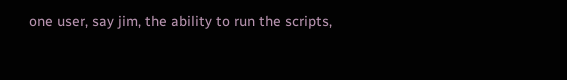one user, say jim, the ability to run the scripts,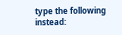type the following instead: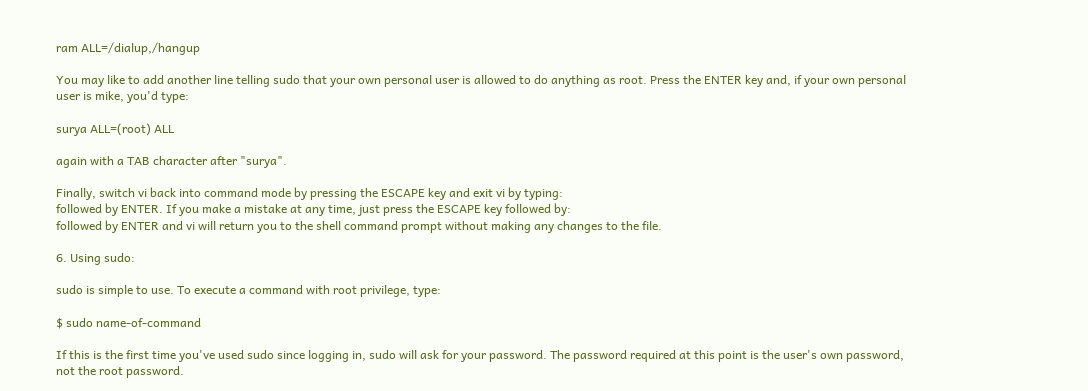ram ALL=/dialup,/hangup

You may like to add another line telling sudo that your own personal user is allowed to do anything as root. Press the ENTER key and, if your own personal user is mike, you'd type:

surya ALL=(root) ALL

again with a TAB character after "surya".

Finally, switch vi back into command mode by pressing the ESCAPE key and exit vi by typing:
followed by ENTER. If you make a mistake at any time, just press the ESCAPE key followed by:
followed by ENTER and vi will return you to the shell command prompt without making any changes to the file.

6. Using sudo:

sudo is simple to use. To execute a command with root privilege, type:

$ sudo name-of-command

If this is the first time you've used sudo since logging in, sudo will ask for your password. The password required at this point is the user's own password, not the root password.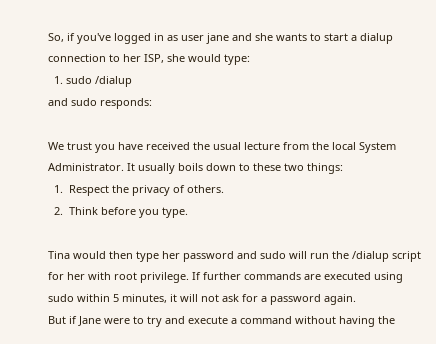So, if you've logged in as user jane and she wants to start a dialup connection to her ISP, she would type:
  1. sudo /dialup
and sudo responds:

We trust you have received the usual lecture from the local System
Administrator. It usually boils down to these two things:
  1.  Respect the privacy of others.
  2.  Think before you type.

Tina would then type her password and sudo will run the /dialup script for her with root privilege. If further commands are executed using sudo within 5 minutes, it will not ask for a password again.
But if Jane were to try and execute a command without having the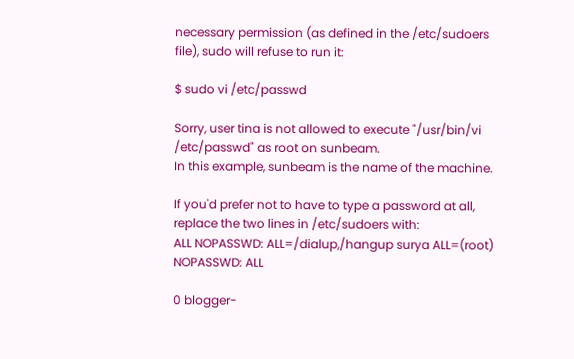necessary permission (as defined in the /etc/sudoers file), sudo will refuse to run it:

$ sudo vi /etc/passwd

Sorry, user tina is not allowed to execute "/usr/bin/vi /etc/passwd" as root on sunbeam.
In this example, sunbeam is the name of the machine.

If you'd prefer not to have to type a password at all, replace the two lines in /etc/sudoers with:
ALL NOPASSWD: ALL=/dialup,/hangup surya ALL=(root) NOPASSWD: ALL

0 blogger-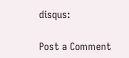disqus:

Post a Comment